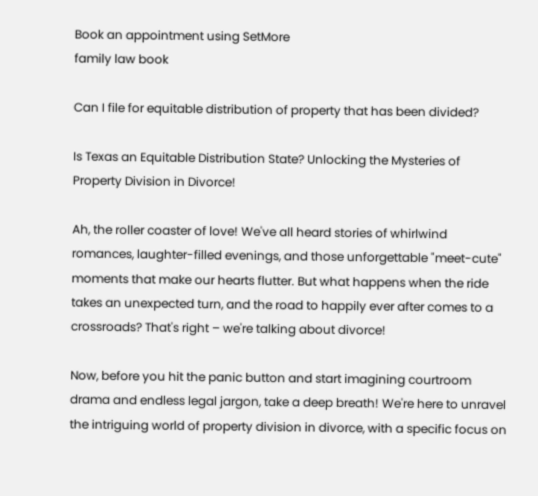Book an appointment using SetMore
family law book

Can I file for equitable distribution of property that has been divided?

Is Texas an Equitable Distribution State? Unlocking the Mysteries of Property Division in Divorce!

Ah, the roller coaster of love! We've all heard stories of whirlwind romances, laughter-filled evenings, and those unforgettable "meet-cute" moments that make our hearts flutter. But what happens when the ride takes an unexpected turn, and the road to happily ever after comes to a crossroads? That's right – we're talking about divorce!

Now, before you hit the panic button and start imagining courtroom drama and endless legal jargon, take a deep breath! We're here to unravel the intriguing world of property division in divorce, with a specific focus on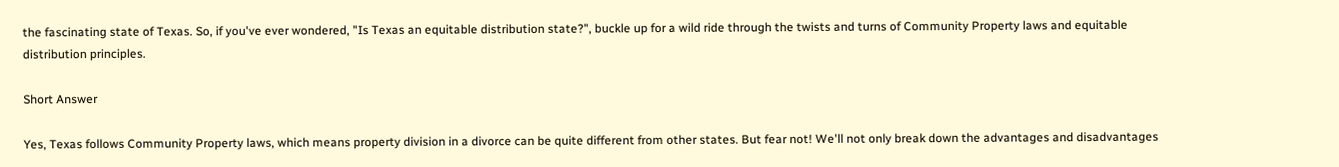the fascinating state of Texas. So, if you've ever wondered, "Is Texas an equitable distribution state?", buckle up for a wild ride through the twists and turns of Community Property laws and equitable distribution principles.

Short Answer

Yes, Texas follows Community Property laws, which means property division in a divorce can be quite different from other states. But fear not! We'll not only break down the advantages and disadvantages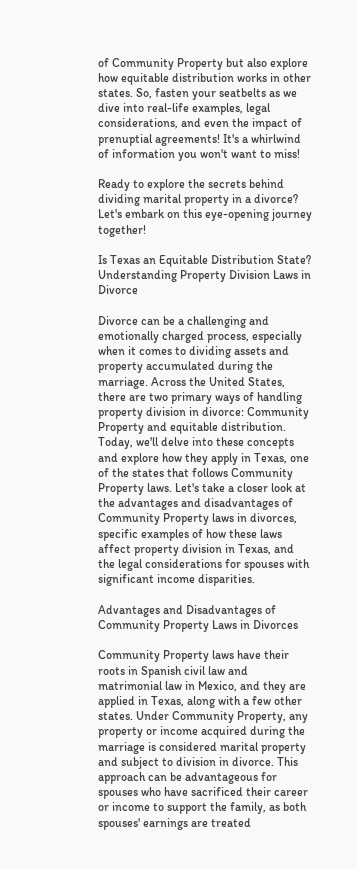of Community Property but also explore how equitable distribution works in other states. So, fasten your seatbelts as we dive into real-life examples, legal considerations, and even the impact of prenuptial agreements! It's a whirlwind of information you won't want to miss!

Ready to explore the secrets behind dividing marital property in a divorce? Let's embark on this eye-opening journey together!

Is Texas an Equitable Distribution State? Understanding Property Division Laws in Divorce

Divorce can be a challenging and emotionally charged process, especially when it comes to dividing assets and property accumulated during the marriage. Across the United States, there are two primary ways of handling property division in divorce: Community Property and equitable distribution. Today, we'll delve into these concepts and explore how they apply in Texas, one of the states that follows Community Property laws. Let's take a closer look at the advantages and disadvantages of Community Property laws in divorces, specific examples of how these laws affect property division in Texas, and the legal considerations for spouses with significant income disparities.

Advantages and Disadvantages of Community Property Laws in Divorces

Community Property laws have their roots in Spanish civil law and matrimonial law in Mexico, and they are applied in Texas, along with a few other states. Under Community Property, any property or income acquired during the marriage is considered marital property and subject to division in divorce. This approach can be advantageous for spouses who have sacrificed their career or income to support the family, as both spouses' earnings are treated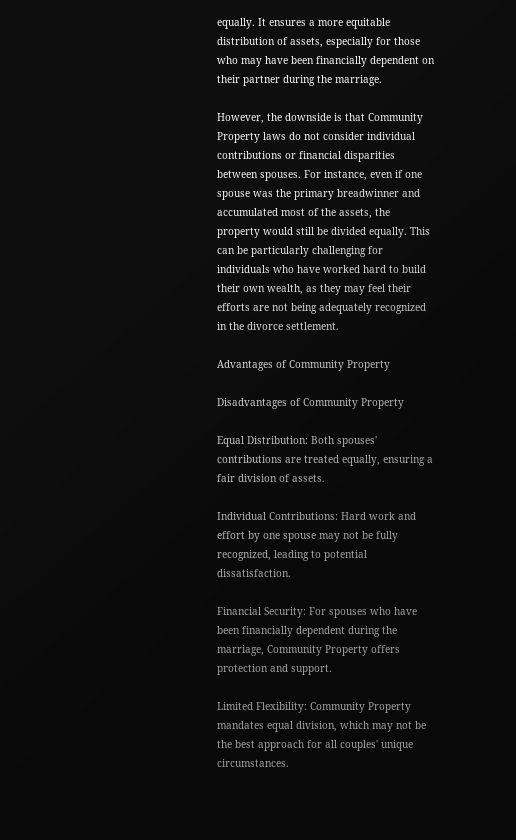equally. It ensures a more equitable distribution of assets, especially for those who may have been financially dependent on their partner during the marriage.

However, the downside is that Community Property laws do not consider individual contributions or financial disparities between spouses. For instance, even if one spouse was the primary breadwinner and accumulated most of the assets, the property would still be divided equally. This can be particularly challenging for individuals who have worked hard to build their own wealth, as they may feel their efforts are not being adequately recognized in the divorce settlement.

Advantages of Community Property

Disadvantages of Community Property

Equal Distribution: Both spouses' contributions are treated equally, ensuring a fair division of assets.

Individual Contributions: Hard work and effort by one spouse may not be fully recognized, leading to potential dissatisfaction.

Financial Security: For spouses who have been financially dependent during the marriage, Community Property offers protection and support.

Limited Flexibility: Community Property mandates equal division, which may not be the best approach for all couples' unique circumstances.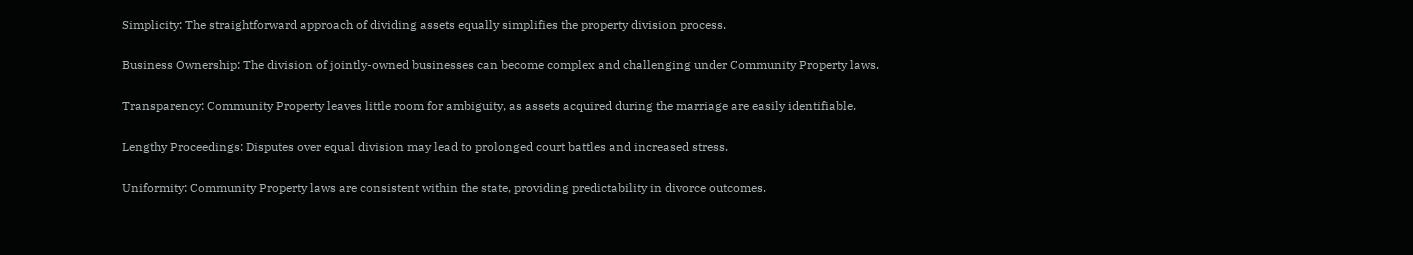Simplicity: The straightforward approach of dividing assets equally simplifies the property division process.

Business Ownership: The division of jointly-owned businesses can become complex and challenging under Community Property laws.

Transparency: Community Property leaves little room for ambiguity, as assets acquired during the marriage are easily identifiable.

Lengthy Proceedings: Disputes over equal division may lead to prolonged court battles and increased stress.

Uniformity: Community Property laws are consistent within the state, providing predictability in divorce outcomes.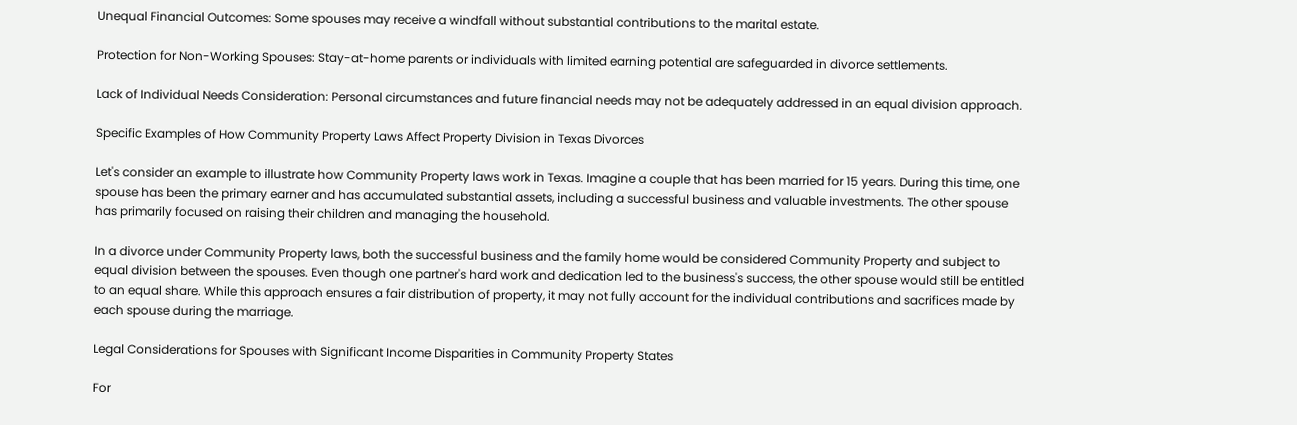Unequal Financial Outcomes: Some spouses may receive a windfall without substantial contributions to the marital estate.

Protection for Non-Working Spouses: Stay-at-home parents or individuals with limited earning potential are safeguarded in divorce settlements.

Lack of Individual Needs Consideration: Personal circumstances and future financial needs may not be adequately addressed in an equal division approach.

Specific Examples of How Community Property Laws Affect Property Division in Texas Divorces

Let's consider an example to illustrate how Community Property laws work in Texas. Imagine a couple that has been married for 15 years. During this time, one spouse has been the primary earner and has accumulated substantial assets, including a successful business and valuable investments. The other spouse has primarily focused on raising their children and managing the household.

In a divorce under Community Property laws, both the successful business and the family home would be considered Community Property and subject to equal division between the spouses. Even though one partner's hard work and dedication led to the business's success, the other spouse would still be entitled to an equal share. While this approach ensures a fair distribution of property, it may not fully account for the individual contributions and sacrifices made by each spouse during the marriage.

Legal Considerations for Spouses with Significant Income Disparities in Community Property States

For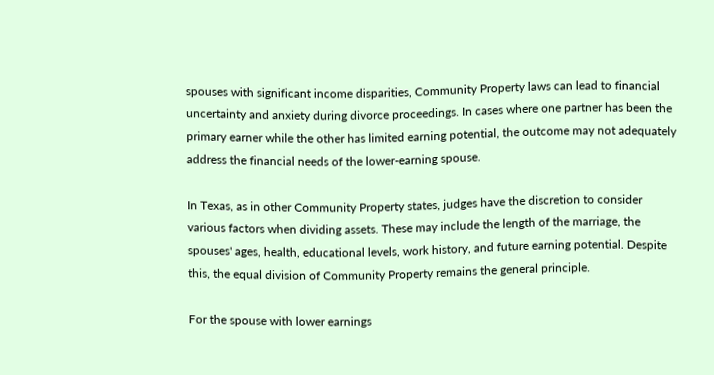spouses with significant income disparities, Community Property laws can lead to financial uncertainty and anxiety during divorce proceedings. In cases where one partner has been the primary earner while the other has limited earning potential, the outcome may not adequately address the financial needs of the lower-earning spouse.

In Texas, as in other Community Property states, judges have the discretion to consider various factors when dividing assets. These may include the length of the marriage, the spouses' ages, health, educational levels, work history, and future earning potential. Despite this, the equal division of Community Property remains the general principle.

For the spouse with lower earnings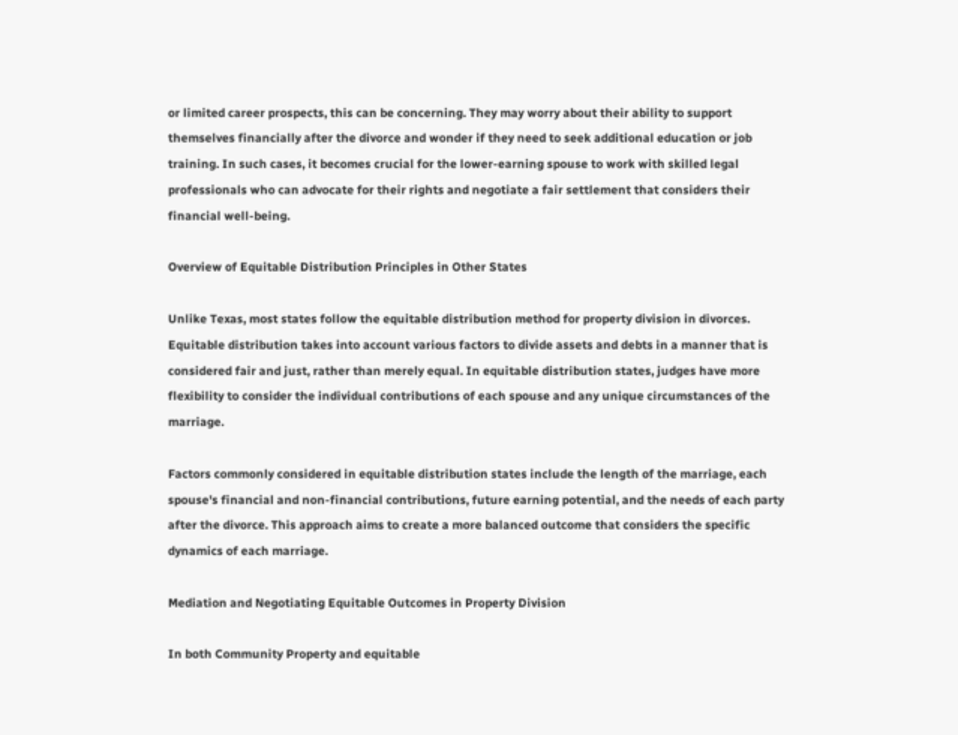or limited career prospects, this can be concerning. They may worry about their ability to support themselves financially after the divorce and wonder if they need to seek additional education or job training. In such cases, it becomes crucial for the lower-earning spouse to work with skilled legal professionals who can advocate for their rights and negotiate a fair settlement that considers their financial well-being.

Overview of Equitable Distribution Principles in Other States

Unlike Texas, most states follow the equitable distribution method for property division in divorces. Equitable distribution takes into account various factors to divide assets and debts in a manner that is considered fair and just, rather than merely equal. In equitable distribution states, judges have more flexibility to consider the individual contributions of each spouse and any unique circumstances of the marriage.

Factors commonly considered in equitable distribution states include the length of the marriage, each spouse's financial and non-financial contributions, future earning potential, and the needs of each party after the divorce. This approach aims to create a more balanced outcome that considers the specific dynamics of each marriage.

Mediation and Negotiating Equitable Outcomes in Property Division

In both Community Property and equitable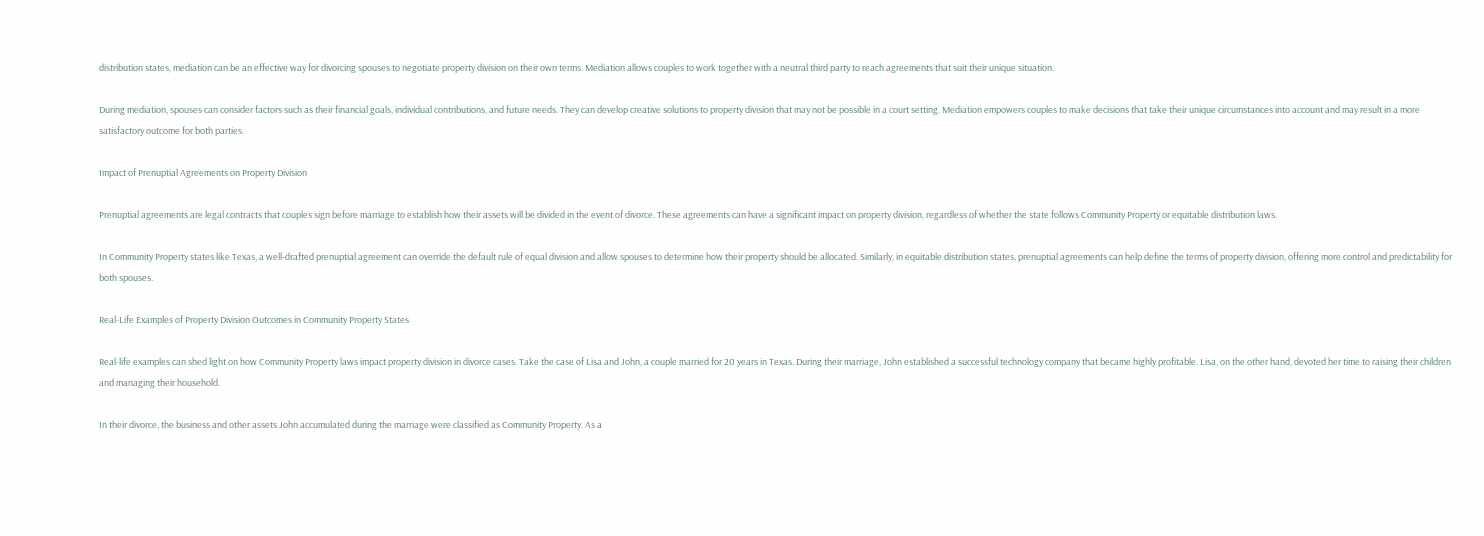distribution states, mediation can be an effective way for divorcing spouses to negotiate property division on their own terms. Mediation allows couples to work together with a neutral third party to reach agreements that suit their unique situation.

During mediation, spouses can consider factors such as their financial goals, individual contributions, and future needs. They can develop creative solutions to property division that may not be possible in a court setting. Mediation empowers couples to make decisions that take their unique circumstances into account and may result in a more satisfactory outcome for both parties.

Impact of Prenuptial Agreements on Property Division

Prenuptial agreements are legal contracts that couples sign before marriage to establish how their assets will be divided in the event of divorce. These agreements can have a significant impact on property division, regardless of whether the state follows Community Property or equitable distribution laws.

In Community Property states like Texas, a well-drafted prenuptial agreement can override the default rule of equal division and allow spouses to determine how their property should be allocated. Similarly, in equitable distribution states, prenuptial agreements can help define the terms of property division, offering more control and predictability for both spouses.

Real-Life Examples of Property Division Outcomes in Community Property States

Real-life examples can shed light on how Community Property laws impact property division in divorce cases. Take the case of Lisa and John, a couple married for 20 years in Texas. During their marriage, John established a successful technology company that became highly profitable. Lisa, on the other hand, devoted her time to raising their children and managing their household.

In their divorce, the business and other assets John accumulated during the marriage were classified as Community Property. As a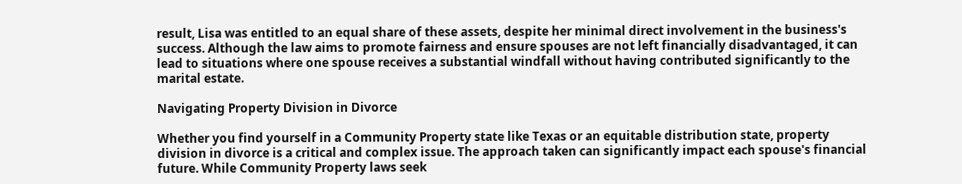result, Lisa was entitled to an equal share of these assets, despite her minimal direct involvement in the business's success. Although the law aims to promote fairness and ensure spouses are not left financially disadvantaged, it can lead to situations where one spouse receives a substantial windfall without having contributed significantly to the marital estate.

Navigating Property Division in Divorce

Whether you find yourself in a Community Property state like Texas or an equitable distribution state, property division in divorce is a critical and complex issue. The approach taken can significantly impact each spouse's financial future. While Community Property laws seek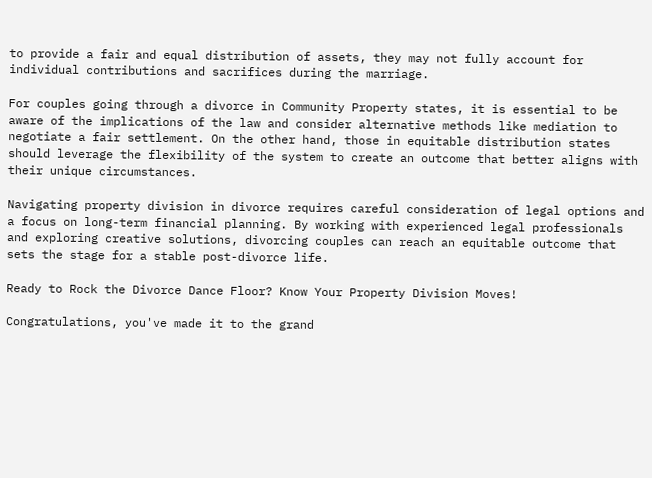to provide a fair and equal distribution of assets, they may not fully account for individual contributions and sacrifices during the marriage.

For couples going through a divorce in Community Property states, it is essential to be aware of the implications of the law and consider alternative methods like mediation to negotiate a fair settlement. On the other hand, those in equitable distribution states should leverage the flexibility of the system to create an outcome that better aligns with their unique circumstances.

Navigating property division in divorce requires careful consideration of legal options and a focus on long-term financial planning. By working with experienced legal professionals and exploring creative solutions, divorcing couples can reach an equitable outcome that sets the stage for a stable post-divorce life.

Ready to Rock the Divorce Dance Floor? Know Your Property Division Moves!

Congratulations, you've made it to the grand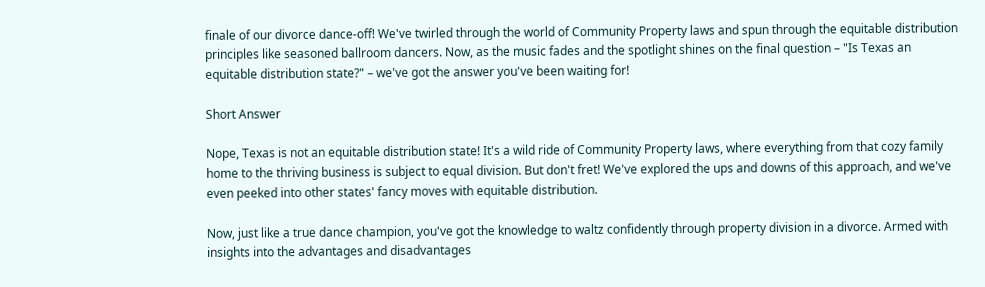finale of our divorce dance-off! We've twirled through the world of Community Property laws and spun through the equitable distribution principles like seasoned ballroom dancers. Now, as the music fades and the spotlight shines on the final question – "Is Texas an equitable distribution state?" – we've got the answer you've been waiting for!

Short Answer

Nope, Texas is not an equitable distribution state! It's a wild ride of Community Property laws, where everything from that cozy family home to the thriving business is subject to equal division. But don't fret! We've explored the ups and downs of this approach, and we've even peeked into other states' fancy moves with equitable distribution.

Now, just like a true dance champion, you've got the knowledge to waltz confidently through property division in a divorce. Armed with insights into the advantages and disadvantages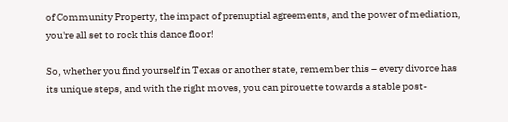of Community Property, the impact of prenuptial agreements, and the power of mediation, you're all set to rock this dance floor!

So, whether you find yourself in Texas or another state, remember this – every divorce has its unique steps, and with the right moves, you can pirouette towards a stable post-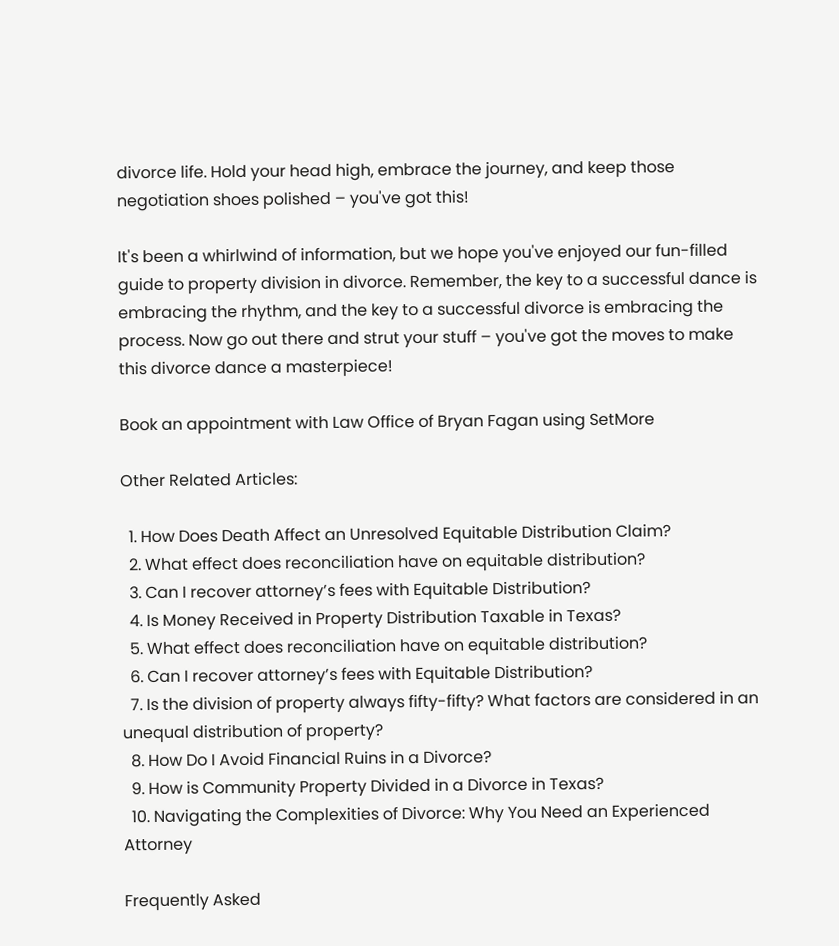divorce life. Hold your head high, embrace the journey, and keep those negotiation shoes polished – you've got this!

It's been a whirlwind of information, but we hope you've enjoyed our fun-filled guide to property division in divorce. Remember, the key to a successful dance is embracing the rhythm, and the key to a successful divorce is embracing the process. Now go out there and strut your stuff – you've got the moves to make this divorce dance a masterpiece!

Book an appointment with Law Office of Bryan Fagan using SetMore

Other Related Articles:

  1. How Does Death Affect an Unresolved Equitable Distribution Claim?
  2. What effect does reconciliation have on equitable distribution?
  3. Can I recover attorney’s fees with Equitable Distribution?
  4. Is Money Received in Property Distribution Taxable in Texas?
  5. What effect does reconciliation have on equitable distribution?
  6. Can I recover attorney’s fees with Equitable Distribution?
  7. Is the division of property always fifty-fifty? What factors are considered in an unequal distribution of property?
  8. How Do I Avoid Financial Ruins in a Divorce?
  9. How is Community Property Divided in a Divorce in Texas?
  10. Navigating the Complexities of Divorce: Why You Need an Experienced Attorney

Frequently Asked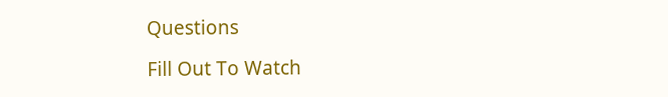Questions

Fill Out To Watch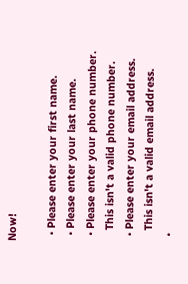Now!

  • Please enter your first name.
  • Please enter your last name.
  • Please enter your phone number.
    This isn't a valid phone number.
  • Please enter your email address.
    This isn't a valid email address.
  •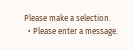Please make a selection.
  • Please enter a message.